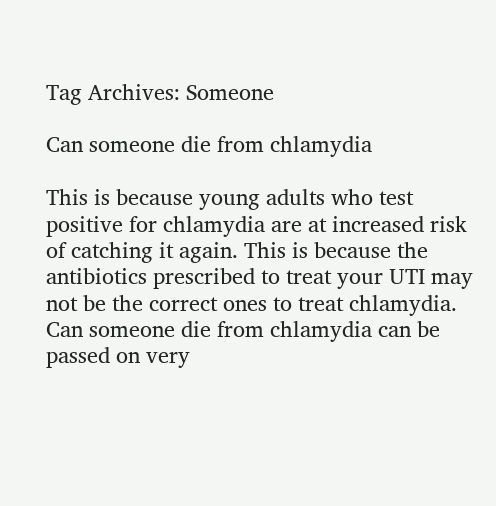Tag Archives: Someone

Can someone die from chlamydia

This is because young adults who test positive for chlamydia are at increased risk of catching it again. This is because the antibiotics prescribed to treat your UTI may not be the correct ones to treat chlamydia. Can someone die from chlamydia can be passed on very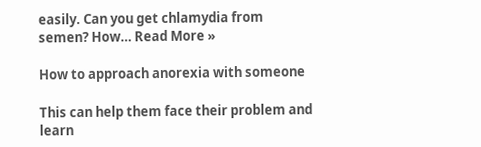easily. Can you get chlamydia from semen? How… Read More »

How to approach anorexia with someone

This can help them face their problem and learn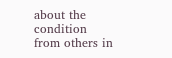about the condition from others in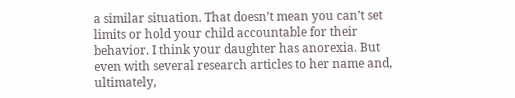a similar situation. That doesn’t mean you can’t set limits or hold your child accountable for their behavior. I think your daughter has anorexia. But even with several research articles to her name and, ultimately,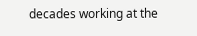decades working at the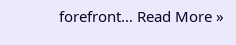forefront… Read More »